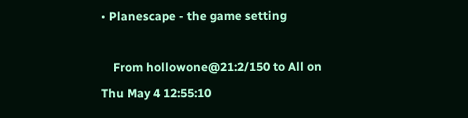• Planescape - the game setting

    From hollowone@21:2/150 to All on Thu May 4 12:55:10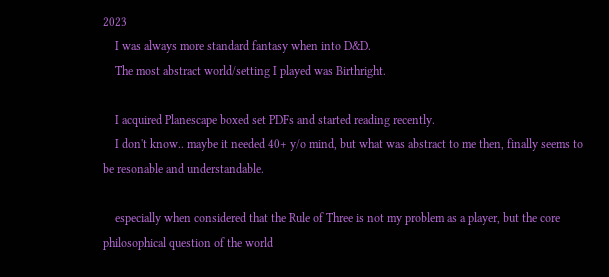2023
    I was always more standard fantasy when into D&D.
    The most abstract world/setting I played was Birthright.

    I acquired Planescape boxed set PDFs and started reading recently.
    I don't know.. maybe it needed 40+ y/o mind, but what was abstract to me then, finally seems to be resonable and understandable.

    especially when considered that the Rule of Three is not my problem as a player, but the core philosophical question of the world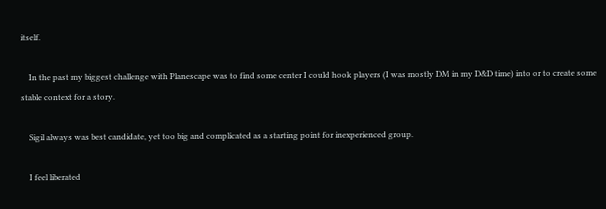itself.

    In the past my biggest challenge with Planescape was to find some center I could hook players (I was mostly DM in my D&D time) into or to create some stable context for a story.

    Sigil always was best candidate, yet too big and complicated as a starting point for inexperienced group.

    I feel liberated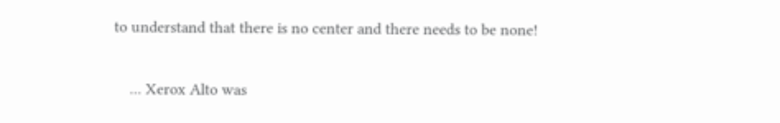to understand that there is no center and there needs to be none!


    ... Xerox Alto was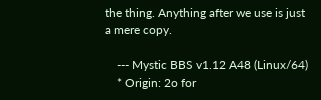the thing. Anything after we use is just a mere copy.

    --- Mystic BBS v1.12 A48 (Linux/64)
    * Origin: 2o for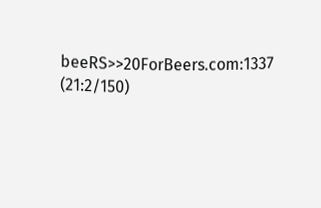beeRS>>20ForBeers.com:1337 (21:2/150)